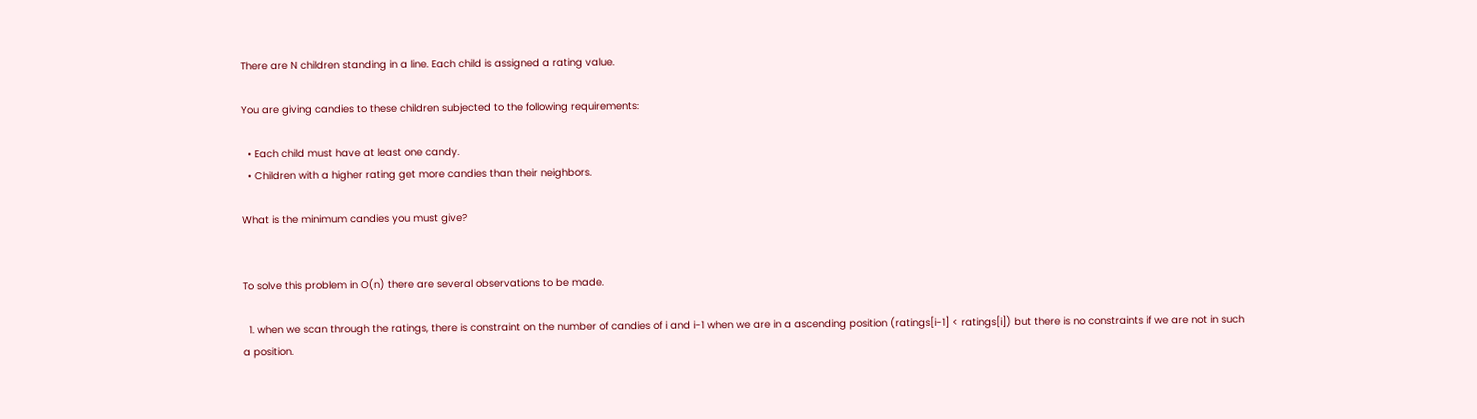There are N children standing in a line. Each child is assigned a rating value.

You are giving candies to these children subjected to the following requirements:

  • Each child must have at least one candy.
  • Children with a higher rating get more candies than their neighbors.

What is the minimum candies you must give?


To solve this problem in O(n) there are several observations to be made.

  1. when we scan through the ratings, there is constraint on the number of candies of i and i-1 when we are in a ascending position (ratings[i-1] < ratings[i]) but there is no constraints if we are not in such a position.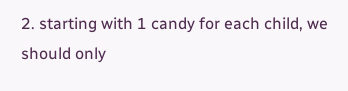2. starting with 1 candy for each child, we should only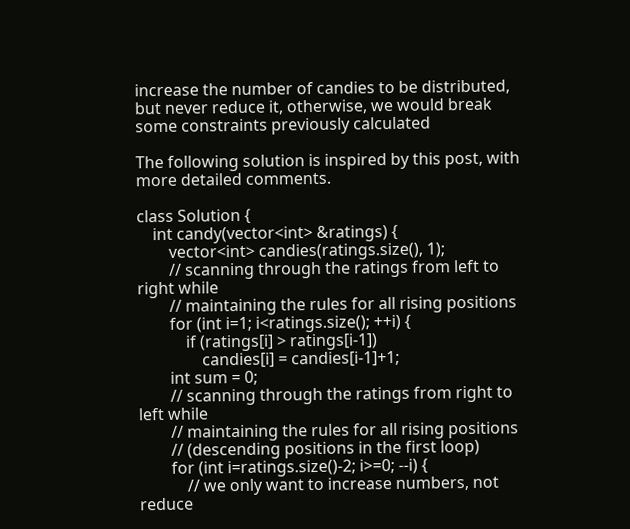increase the number of candies to be distributed, but never reduce it, otherwise, we would break some constraints previously calculated

The following solution is inspired by this post, with more detailed comments.

class Solution {
    int candy(vector<int> &ratings) {
        vector<int> candies(ratings.size(), 1);
        // scanning through the ratings from left to right while
        // maintaining the rules for all rising positions
        for (int i=1; i<ratings.size(); ++i) {
            if (ratings[i] > ratings[i-1])
                candies[i] = candies[i-1]+1;
        int sum = 0;
        // scanning through the ratings from right to left while
        // maintaining the rules for all rising positions
        // (descending positions in the first loop)
        for (int i=ratings.size()-2; i>=0; --i) {
            // we only want to increase numbers, not reduce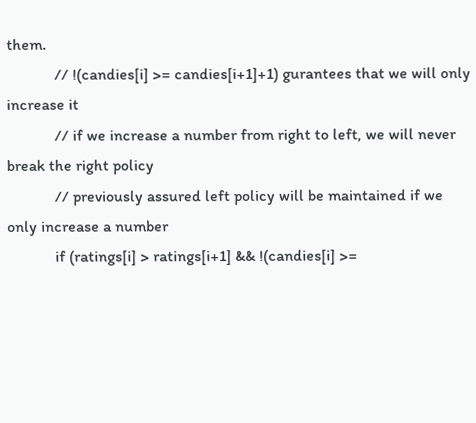them.
            // !(candies[i] >= candies[i+1]+1) gurantees that we will only increase it
            // if we increase a number from right to left, we will never break the right policy
            // previously assured left policy will be maintained if we only increase a number
            if (ratings[i] > ratings[i+1] && !(candies[i] >=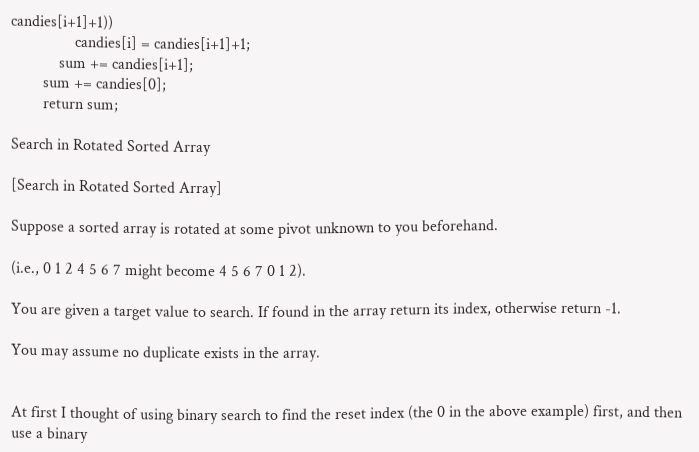candies[i+1]+1))
                candies[i] = candies[i+1]+1;
            sum += candies[i+1];
        sum += candies[0];
        return sum;

Search in Rotated Sorted Array

[Search in Rotated Sorted Array]

Suppose a sorted array is rotated at some pivot unknown to you beforehand.

(i.e., 0 1 2 4 5 6 7 might become 4 5 6 7 0 1 2).

You are given a target value to search. If found in the array return its index, otherwise return -1.

You may assume no duplicate exists in the array.


At first I thought of using binary search to find the reset index (the 0 in the above example) first, and then use a binary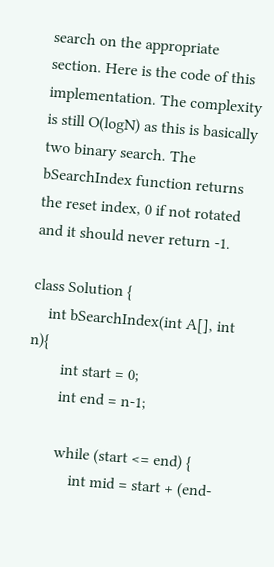search on the appropriate section. Here is the code of this implementation. The complexity is still O(logN) as this is basically two binary search. The bSearchIndex function returns the reset index, 0 if not rotated and it should never return -1.

class Solution {
    int bSearchIndex(int A[], int n){
        int start = 0;
        int end = n-1;

        while (start <= end) {
            int mid = start + (end-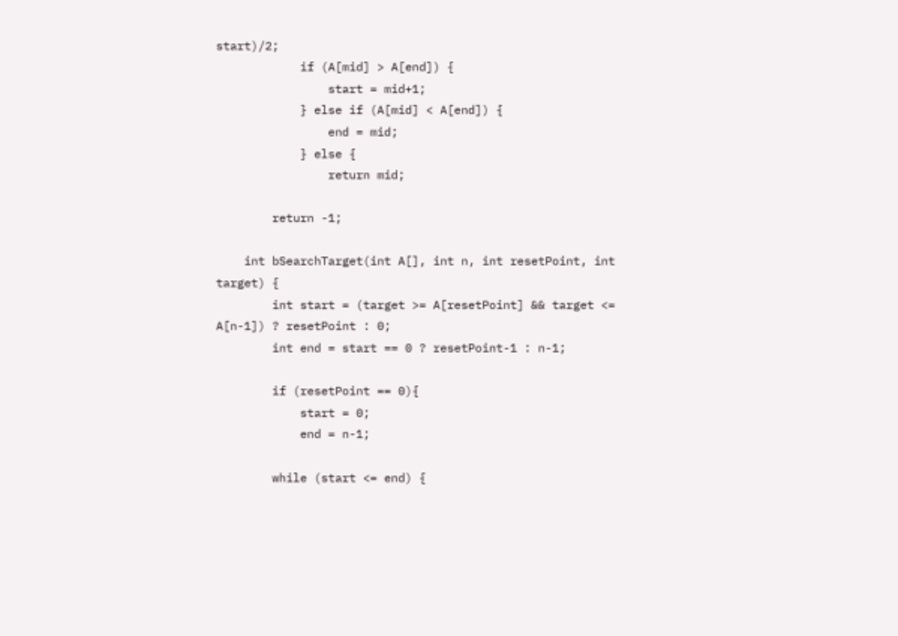start)/2;
            if (A[mid] > A[end]) {
                start = mid+1;
            } else if (A[mid] < A[end]) {
                end = mid;
            } else {
                return mid;

        return -1;

    int bSearchTarget(int A[], int n, int resetPoint, int target) {
        int start = (target >= A[resetPoint] && target <= A[n-1]) ? resetPoint : 0;
        int end = start == 0 ? resetPoint-1 : n-1;

        if (resetPoint == 0){
            start = 0;
            end = n-1;

        while (start <= end) {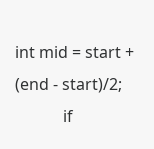int mid = start + (end - start)/2;
            if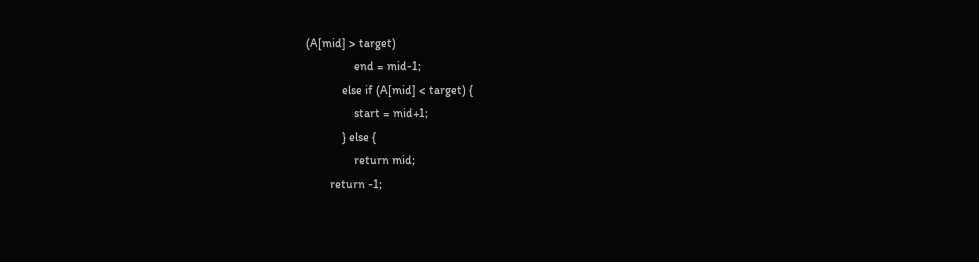(A[mid] > target)
                end = mid-1;
            else if (A[mid] < target) {
                start = mid+1;
            } else {
                return mid;
        return -1;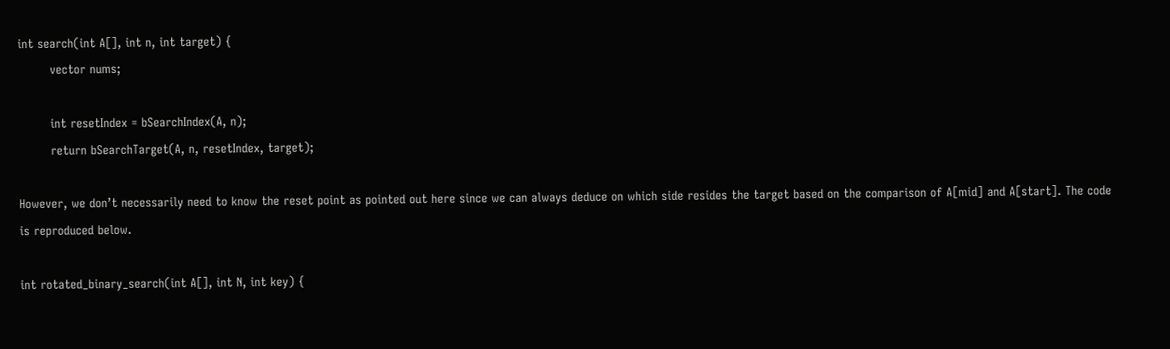int search(int A[], int n, int target) {
        vector nums;

        int resetIndex = bSearchIndex(A, n);
        return bSearchTarget(A, n, resetIndex, target);

However, we don’t necessarily need to know the reset point as pointed out here since we can always deduce on which side resides the target based on the comparison of A[mid] and A[start]. The code is reproduced below.

int rotated_binary_search(int A[], int N, int key) {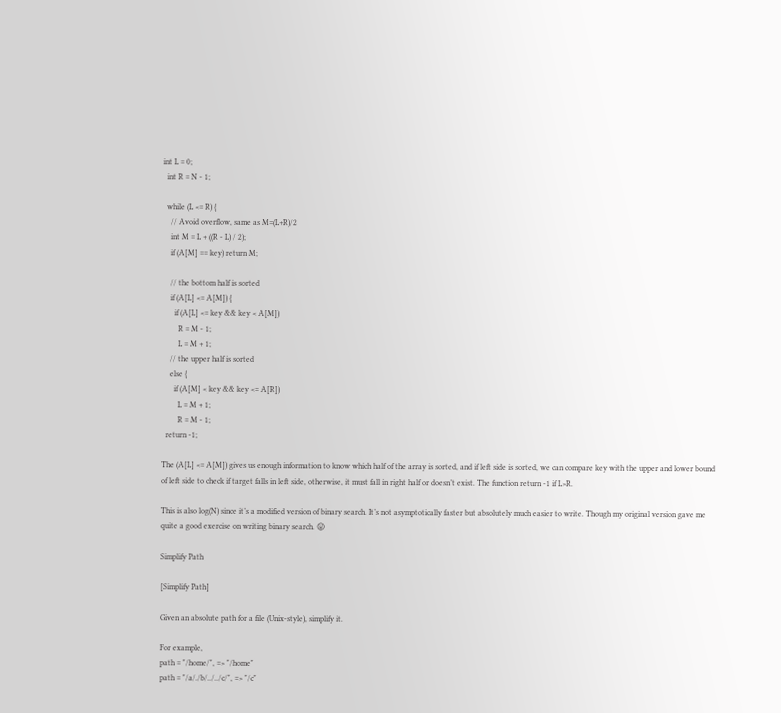int L = 0;
  int R = N - 1;

  while (L <= R) {
    // Avoid overflow, same as M=(L+R)/2
    int M = L + ((R - L) / 2);
    if (A[M] == key) return M;

    // the bottom half is sorted
    if (A[L] <= A[M]) {
      if (A[L] <= key && key < A[M])
        R = M - 1;
        L = M + 1;
    // the upper half is sorted
    else {
      if (A[M] < key && key <= A[R])
        L = M + 1;
        R = M - 1;
  return -1;

The (A[L] <= A[M]) gives us enough information to know which half of the array is sorted, and if left side is sorted, we can compare key with the upper and lower bound of left side to check if target falls in left side, otherwise, it must fall in right half or doesn’t exist. The function return -1 if L>R.

This is also log(N) since it’s a modified version of binary search. It’s not asymptotically faster but absolutely much easier to write. Though my original version gave me quite a good exercise on writing binary search. 😛

Simplify Path

[Simplify Path]

Given an absolute path for a file (Unix-style), simplify it.

For example,
path = "/home/", => "/home"
path = "/a/./b/../../c/", => "/c"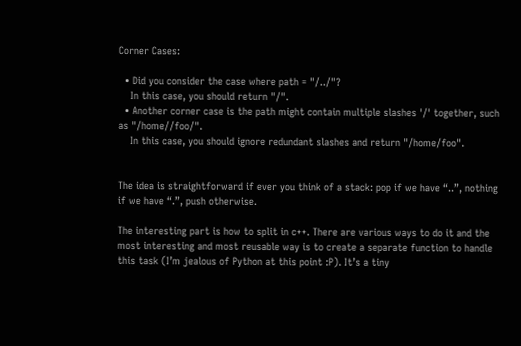Corner Cases:

  • Did you consider the case where path = "/../"?
    In this case, you should return "/".
  • Another corner case is the path might contain multiple slashes '/' together, such as "/home//foo/".
    In this case, you should ignore redundant slashes and return "/home/foo".


The idea is straightforward if ever you think of a stack: pop if we have “..”, nothing if we have “.”, push otherwise.

The interesting part is how to split in c++. There are various ways to do it and the most interesting and most reusable way is to create a separate function to handle this task (I’m jealous of Python at this point :P). It’s a tiny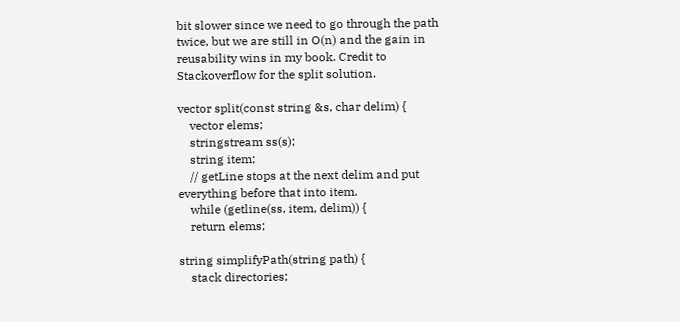bit slower since we need to go through the path twice, but we are still in O(n) and the gain in reusability wins in my book. Credit to Stackoverflow for the split solution.

vector split(const string &s, char delim) {
    vector elems;
    stringstream ss(s);
    string item;
    // getLine stops at the next delim and put everything before that into item.
    while (getline(ss, item, delim)) {
    return elems;

string simplifyPath(string path) {
    stack directories;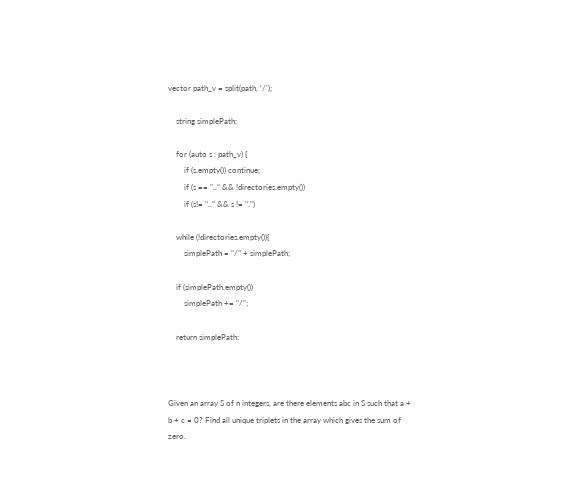vector path_v = split(path, '/');

    string simplePath;

    for (auto s : path_v) {
        if (s.empty()) continue;
        if (s == ".." && !directories.empty())
        if (s!= ".." && s != ".")

    while (!directories.empty()){
        simplePath = "/" + simplePath;

    if (simplePath.empty())
        simplePath += "/";

    return simplePath;



Given an array S of n integers, are there elements abc in S such that a + b + c = 0? Find all unique triplets in the array which gives the sum of zero.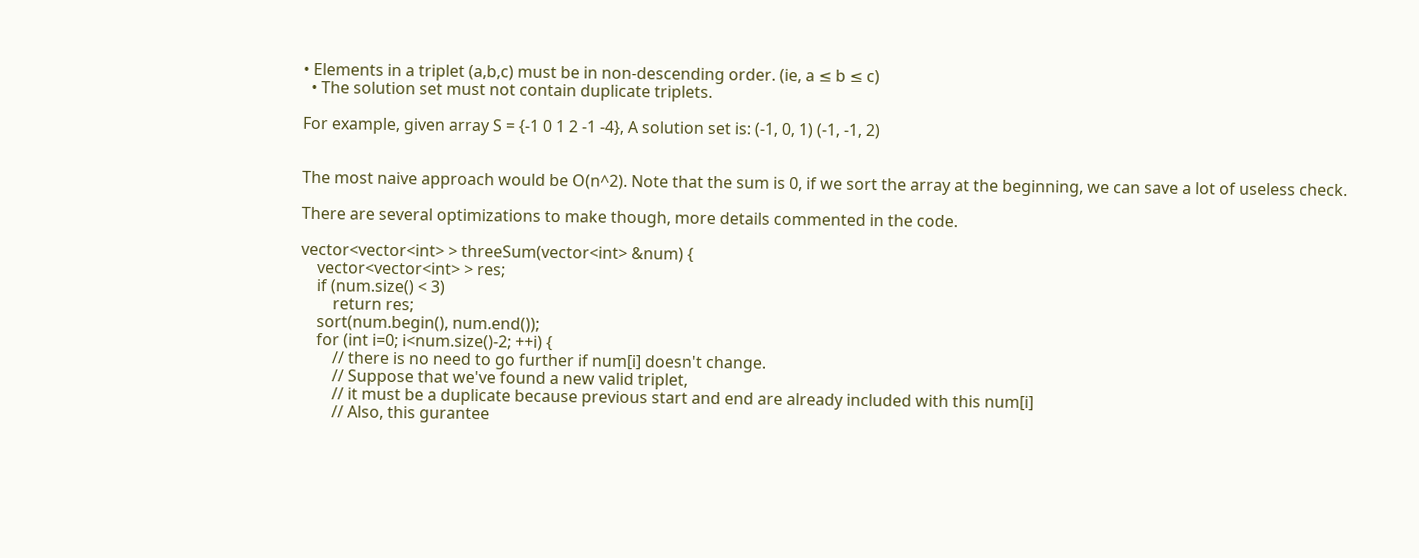• Elements in a triplet (a,b,c) must be in non-descending order. (ie, a ≤ b ≤ c)
  • The solution set must not contain duplicate triplets.

For example, given array S = {-1 0 1 2 -1 -4}, A solution set is: (-1, 0, 1) (-1, -1, 2)


The most naive approach would be O(n^2). Note that the sum is 0, if we sort the array at the beginning, we can save a lot of useless check.

There are several optimizations to make though, more details commented in the code.

vector<vector<int> > threeSum(vector<int> &num) {
    vector<vector<int> > res;
    if (num.size() < 3)
        return res;
    sort(num.begin(), num.end());
    for (int i=0; i<num.size()-2; ++i) {
        // there is no need to go further if num[i] doesn't change.
        // Suppose that we've found a new valid triplet,
        // it must be a duplicate because previous start and end are already included with this num[i]
        // Also, this gurantee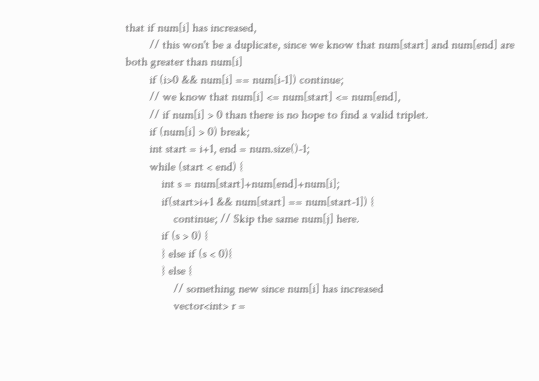that if num[i] has increased,
        // this won't be a duplicate, since we know that num[start] and num[end] are both greater than num[i]
        if (i>0 && num[i] == num[i-1]) continue;
        // we know that num[i] <= num[start] <= num[end],
        // if num[i] > 0 than there is no hope to find a valid triplet.
        if (num[i] > 0) break;
        int start = i+1, end = num.size()-1;
        while (start < end) {
            int s = num[start]+num[end]+num[i];
            if(start>i+1 && num[start] == num[start-1]) {
                continue; // Skip the same num[j] here.
            if (s > 0) {
            } else if (s < 0){
            } else {
                // something new since num[i] has increased
                vector<int> r =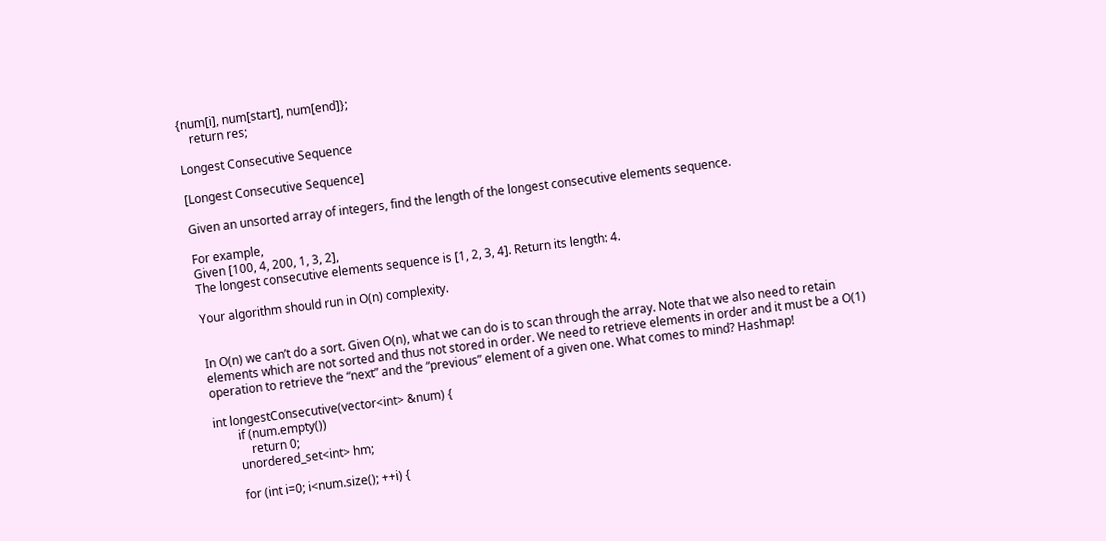{num[i], num[start], num[end]};
    return res;

Longest Consecutive Sequence

[Longest Consecutive Sequence]

Given an unsorted array of integers, find the length of the longest consecutive elements sequence.

For example,
Given [100, 4, 200, 1, 3, 2],
The longest consecutive elements sequence is [1, 2, 3, 4]. Return its length: 4.

Your algorithm should run in O(n) complexity.


In O(n) we can’t do a sort. Given O(n), what we can do is to scan through the array. Note that we also need to retain elements which are not sorted and thus not stored in order. We need to retrieve elements in order and it must be a O(1) operation to retrieve the “next” and the “previous” element of a given one. What comes to mind? Hashmap!

int longestConsecutive(vector<int> &num) {
        if (num.empty())
            return 0;
        unordered_set<int> hm;

        for (int i=0; i<num.size(); ++i) {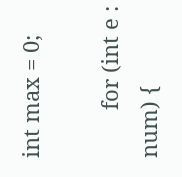int max = 0;

        for (int e : num) {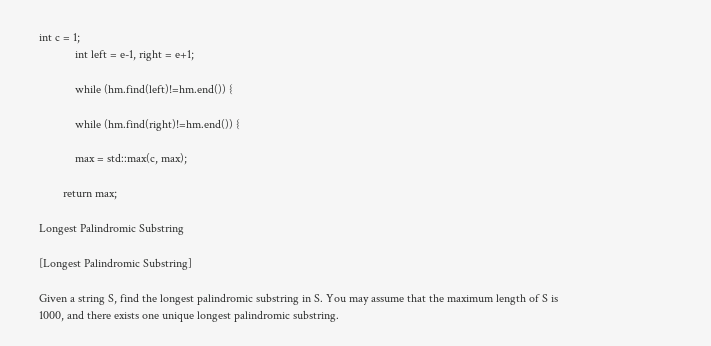int c = 1;
            int left = e-1, right = e+1;

            while (hm.find(left)!=hm.end()) {

            while (hm.find(right)!=hm.end()) {

            max = std::max(c, max);

        return max;

Longest Palindromic Substring

[Longest Palindromic Substring]

Given a string S, find the longest palindromic substring in S. You may assume that the maximum length of S is 1000, and there exists one unique longest palindromic substring.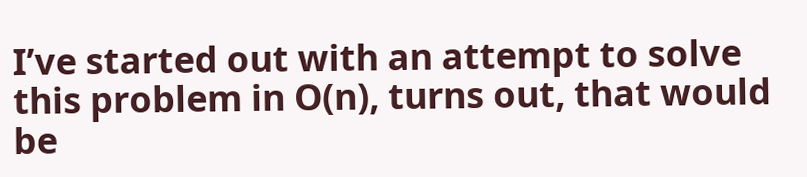I’ve started out with an attempt to solve this problem in O(n), turns out, that would be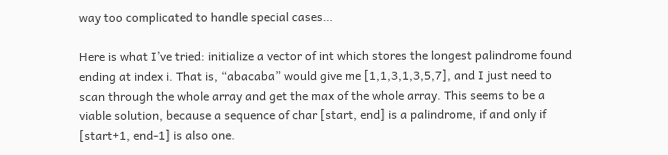way too complicated to handle special cases…

Here is what I’ve tried: initialize a vector of int which stores the longest palindrome found ending at index i. That is, “abacaba” would give me [1,1,3,1,3,5,7], and I just need to scan through the whole array and get the max of the whole array. This seems to be a viable solution, because a sequence of char [start, end] is a palindrome, if and only if [start+1, end-1] is also one.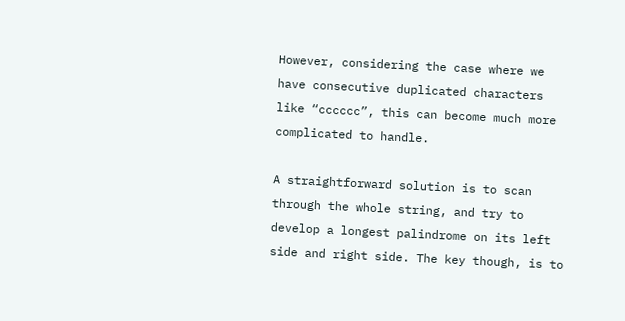However, considering the case where we have consecutive duplicated characters like “cccccc”, this can become much more complicated to handle.

A straightforward solution is to scan through the whole string, and try to develop a longest palindrome on its left side and right side. The key though, is to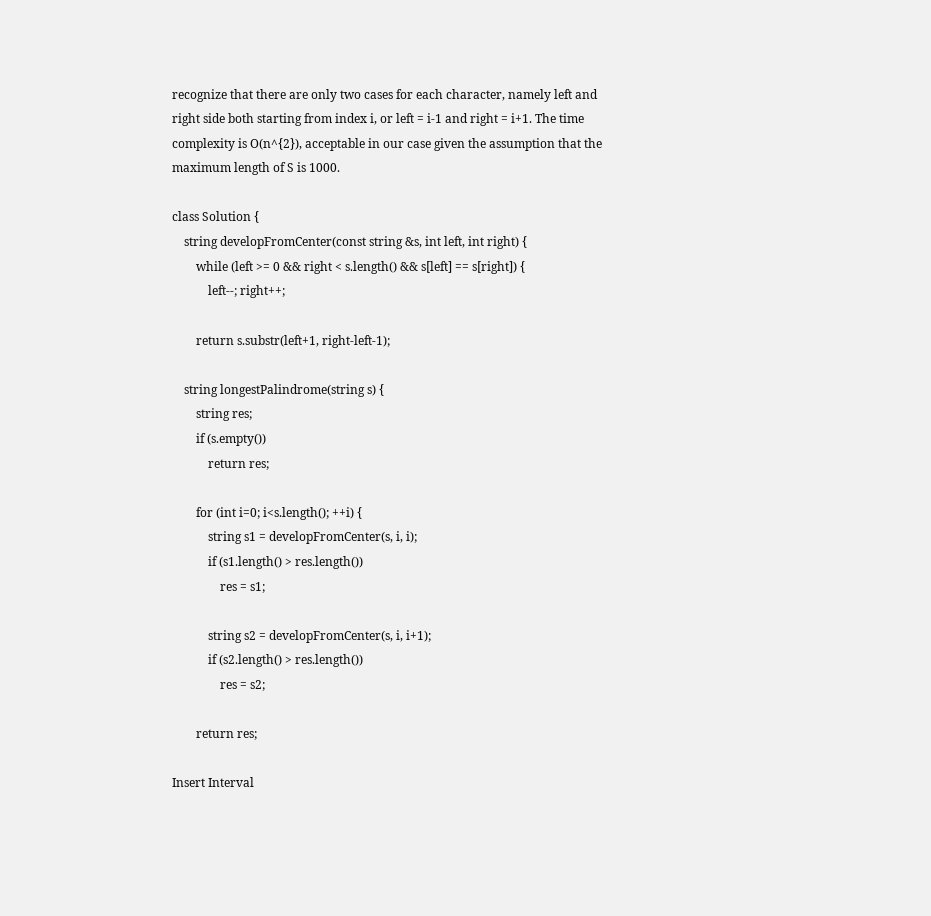recognize that there are only two cases for each character, namely left and right side both starting from index i, or left = i-1 and right = i+1. The time complexity is O(n^{2}), acceptable in our case given the assumption that the maximum length of S is 1000.

class Solution {
    string developFromCenter(const string &s, int left, int right) {
        while (left >= 0 && right < s.length() && s[left] == s[right]) {
            left--; right++;

        return s.substr(left+1, right-left-1);

    string longestPalindrome(string s) {
        string res;
        if (s.empty())
            return res;

        for (int i=0; i<s.length(); ++i) {
            string s1 = developFromCenter(s, i, i);
            if (s1.length() > res.length())
                res = s1;

            string s2 = developFromCenter(s, i, i+1);
            if (s2.length() > res.length())
                res = s2;

        return res;

Insert Interval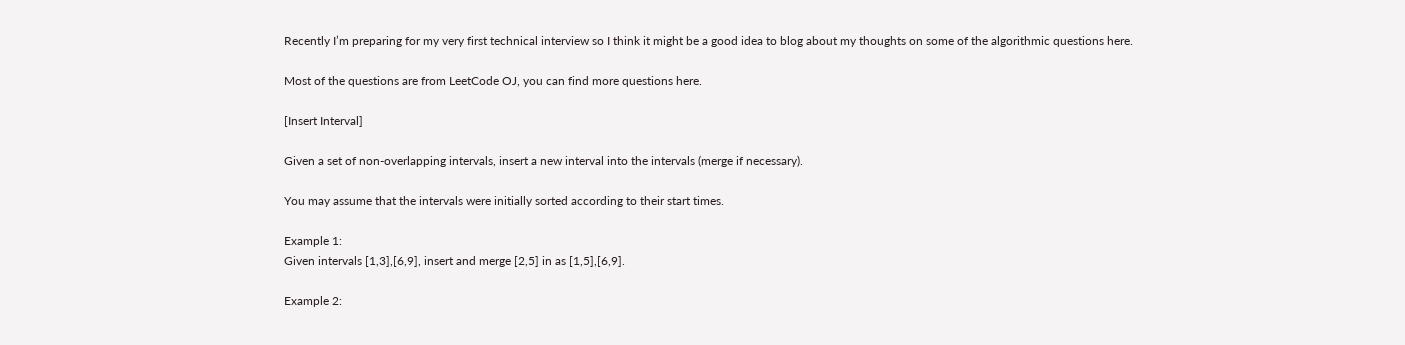Recently I’m preparing for my very first technical interview so I think it might be a good idea to blog about my thoughts on some of the algorithmic questions here.

Most of the questions are from LeetCode OJ, you can find more questions here.

[Insert Interval]

Given a set of non-overlapping intervals, insert a new interval into the intervals (merge if necessary).

You may assume that the intervals were initially sorted according to their start times.

Example 1:
Given intervals [1,3],[6,9], insert and merge [2,5] in as [1,5],[6,9].

Example 2: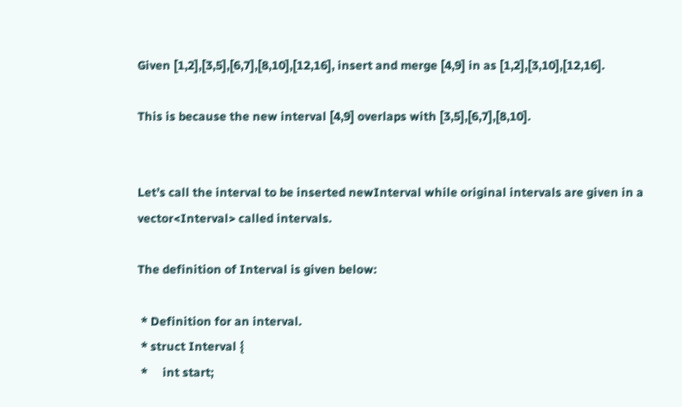Given [1,2],[3,5],[6,7],[8,10],[12,16], insert and merge [4,9] in as [1,2],[3,10],[12,16].

This is because the new interval [4,9] overlaps with [3,5],[6,7],[8,10].


Let’s call the interval to be inserted newInterval while original intervals are given in a vector<Interval> called intervals.

The definition of Interval is given below:

 * Definition for an interval.
 * struct Interval {
 *     int start;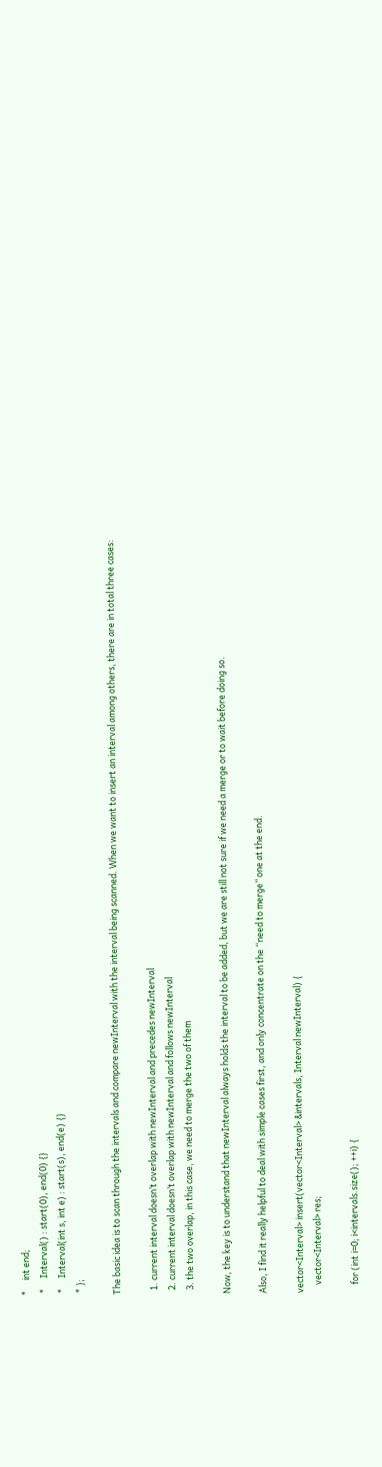*     int end;
 *     Interval() : start(0), end(0) {}
 *     Interval(int s, int e) : start(s), end(e) {}
 * };

The basic idea is to scan through the intervals and compare newInterval with the interval being scanned. When we want to insert an interval among others, there are in total three cases:

  1. current interval doesn’t overlap with newInterval and precedes newInterval
  2. current interval doesn’t overlap with newInterval and follows newInterval
  3. the two overlap, in this case, we need to merge the two of them

Now, the key is to understand that newInterval always holds the interval to be added, but we are still not sure if we need a merge or to wait before doing so.

Also, I find it really helpful to deal with simple cases first, and only concentrate on the “need to merge” one at the end.

vector<Interval> insert(vector<Interval> &intervals, Interval newInterval) {
    vector<Interval> res;

    for (int i=0; i<intervals.size(); ++i) {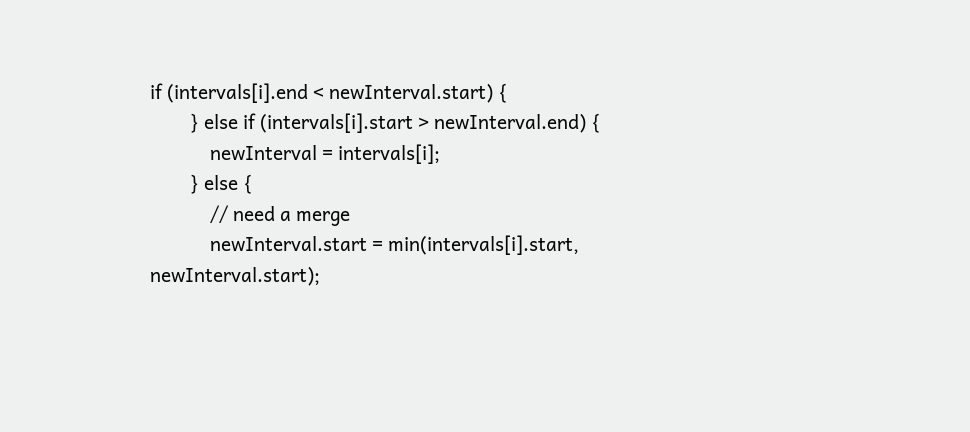if (intervals[i].end < newInterval.start) {
        } else if (intervals[i].start > newInterval.end) {
            newInterval = intervals[i];
        } else {
            // need a merge
            newInterval.start = min(intervals[i].start, newInterval.start);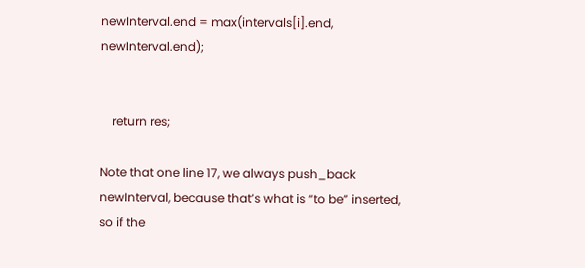newInterval.end = max(intervals[i].end, newInterval.end);


    return res;

Note that one line 17, we always push_back newInterval, because that’s what is “to be” inserted, so if the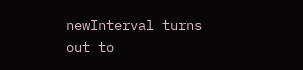newInterval turns out to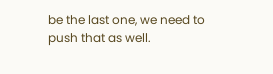be the last one, we need to push that as well.